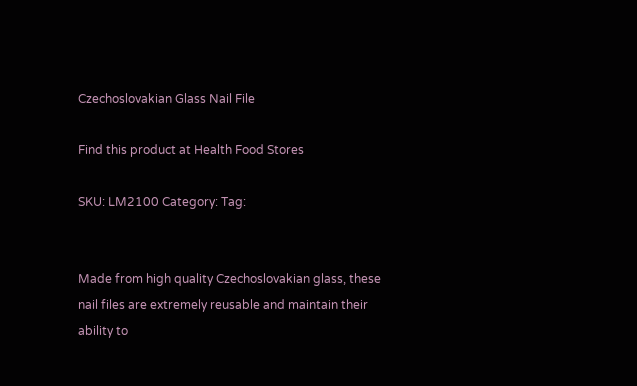Czechoslovakian Glass Nail File

Find this product at Health Food Stores

SKU: LM2100 Category: Tag:


Made from high quality Czechoslovakian glass, these nail files are extremely reusable and maintain their ability to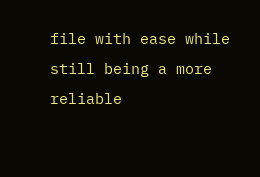file with ease while still being a more reliable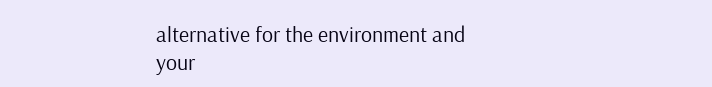alternative for the environment and your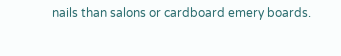nails than salons or cardboard emery boards.